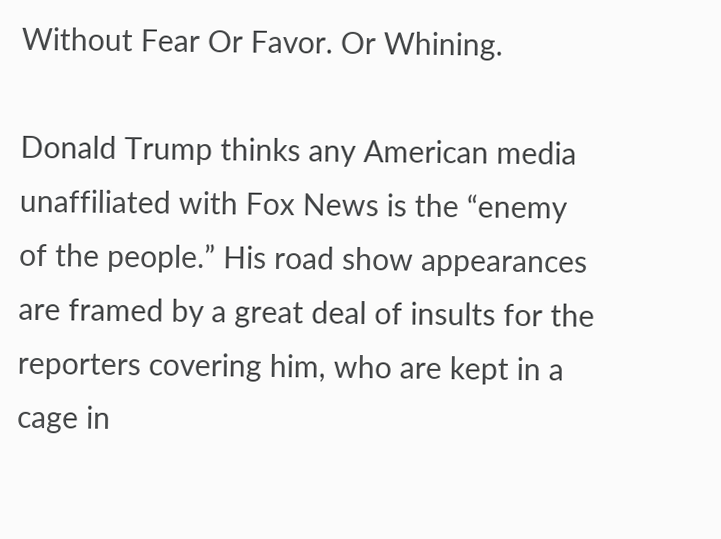Without Fear Or Favor. Or Whining.

Donald Trump thinks any American media unaffiliated with Fox News is the “enemy of the people.” His road show appearances are framed by a great deal of insults for the reporters covering him, who are kept in a cage in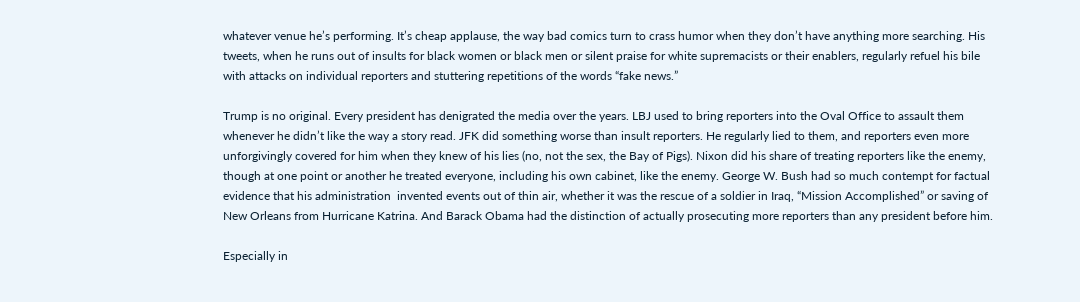whatever venue he’s performing. It’s cheap applause, the way bad comics turn to crass humor when they don’t have anything more searching. His tweets, when he runs out of insults for black women or black men or silent praise for white supremacists or their enablers, regularly refuel his bile with attacks on individual reporters and stuttering repetitions of the words “fake news.”

Trump is no original. Every president has denigrated the media over the years. LBJ used to bring reporters into the Oval Office to assault them whenever he didn’t like the way a story read. JFK did something worse than insult reporters. He regularly lied to them, and reporters even more unforgivingly covered for him when they knew of his lies (no, not the sex, the Bay of Pigs). Nixon did his share of treating reporters like the enemy, though at one point or another he treated everyone, including his own cabinet, like the enemy. George W. Bush had so much contempt for factual evidence that his administration  invented events out of thin air, whether it was the rescue of a soldier in Iraq, “Mission Accomplished” or saving of New Orleans from Hurricane Katrina. And Barack Obama had the distinction of actually prosecuting more reporters than any president before him.

Especially in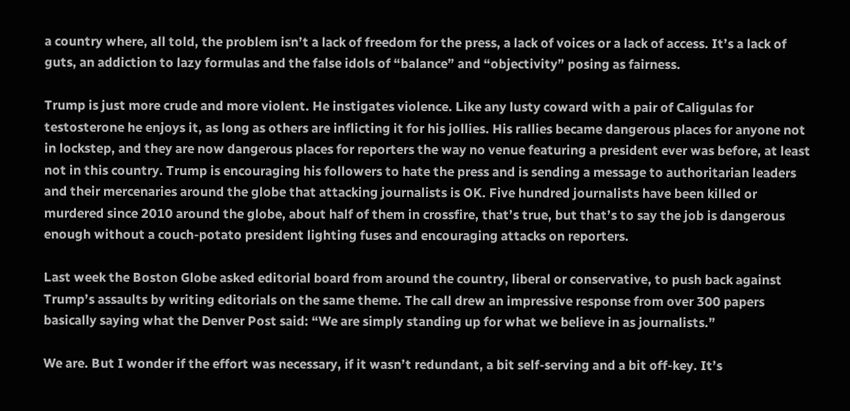a country where, all told, the problem isn’t a lack of freedom for the press, a lack of voices or a lack of access. It’s a lack of guts, an addiction to lazy formulas and the false idols of “balance” and “objectivity” posing as fairness.

Trump is just more crude and more violent. He instigates violence. Like any lusty coward with a pair of Caligulas for testosterone he enjoys it, as long as others are inflicting it for his jollies. His rallies became dangerous places for anyone not in lockstep, and they are now dangerous places for reporters the way no venue featuring a president ever was before, at least not in this country. Trump is encouraging his followers to hate the press and is sending a message to authoritarian leaders and their mercenaries around the globe that attacking journalists is OK. Five hundred journalists have been killed or murdered since 2010 around the globe, about half of them in crossfire, that’s true, but that’s to say the job is dangerous enough without a couch-potato president lighting fuses and encouraging attacks on reporters.

Last week the Boston Globe asked editorial board from around the country, liberal or conservative, to push back against Trump’s assaults by writing editorials on the same theme. The call drew an impressive response from over 300 papers basically saying what the Denver Post said: “We are simply standing up for what we believe in as journalists.”

We are. But I wonder if the effort was necessary, if it wasn’t redundant, a bit self-serving and a bit off-key. It’s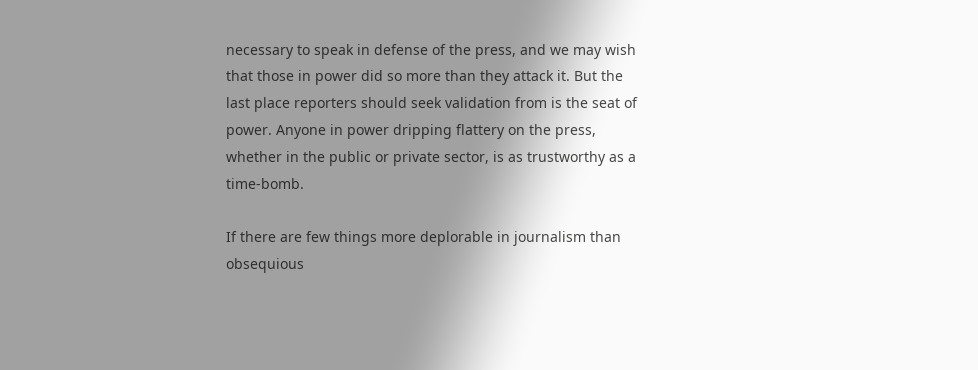necessary to speak in defense of the press, and we may wish that those in power did so more than they attack it. But the last place reporters should seek validation from is the seat of power. Anyone in power dripping flattery on the press, whether in the public or private sector, is as trustworthy as a time-bomb.

If there are few things more deplorable in journalism than obsequious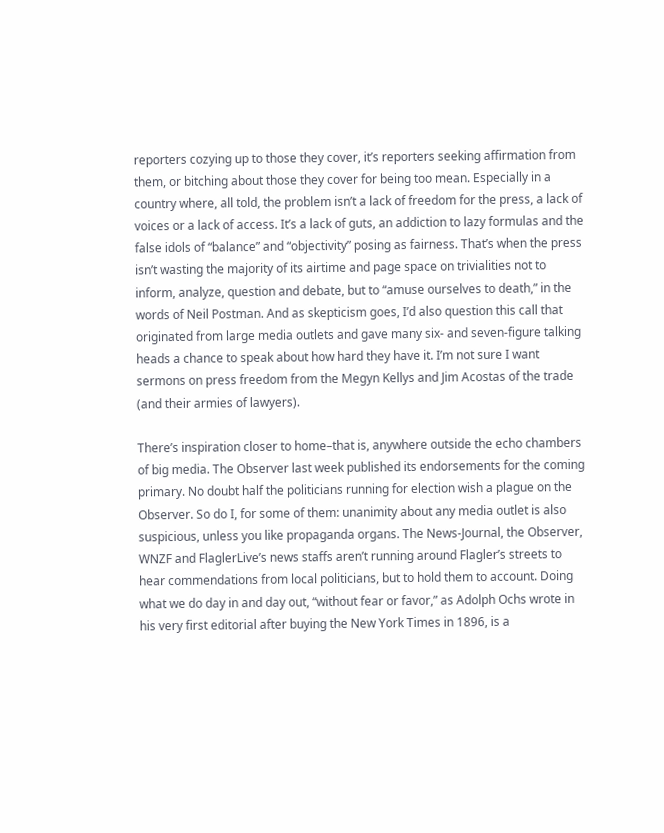reporters cozying up to those they cover, it’s reporters seeking affirmation from them, or bitching about those they cover for being too mean. Especially in a country where, all told, the problem isn’t a lack of freedom for the press, a lack of voices or a lack of access. It’s a lack of guts, an addiction to lazy formulas and the false idols of “balance” and “objectivity” posing as fairness. That’s when the press isn’t wasting the majority of its airtime and page space on trivialities not to inform, analyze, question and debate, but to “amuse ourselves to death,” in the words of Neil Postman. And as skepticism goes, I’d also question this call that originated from large media outlets and gave many six- and seven-figure talking heads a chance to speak about how hard they have it. I’m not sure I want sermons on press freedom from the Megyn Kellys and Jim Acostas of the trade (and their armies of lawyers).

There’s inspiration closer to home–that is, anywhere outside the echo chambers of big media. The Observer last week published its endorsements for the coming primary. No doubt half the politicians running for election wish a plague on the Observer. So do I, for some of them: unanimity about any media outlet is also suspicious, unless you like propaganda organs. The News-Journal, the Observer, WNZF and FlaglerLive’s news staffs aren’t running around Flagler’s streets to hear commendations from local politicians, but to hold them to account. Doing what we do day in and day out, “without fear or favor,” as Adolph Ochs wrote in his very first editorial after buying the New York Times in 1896, is a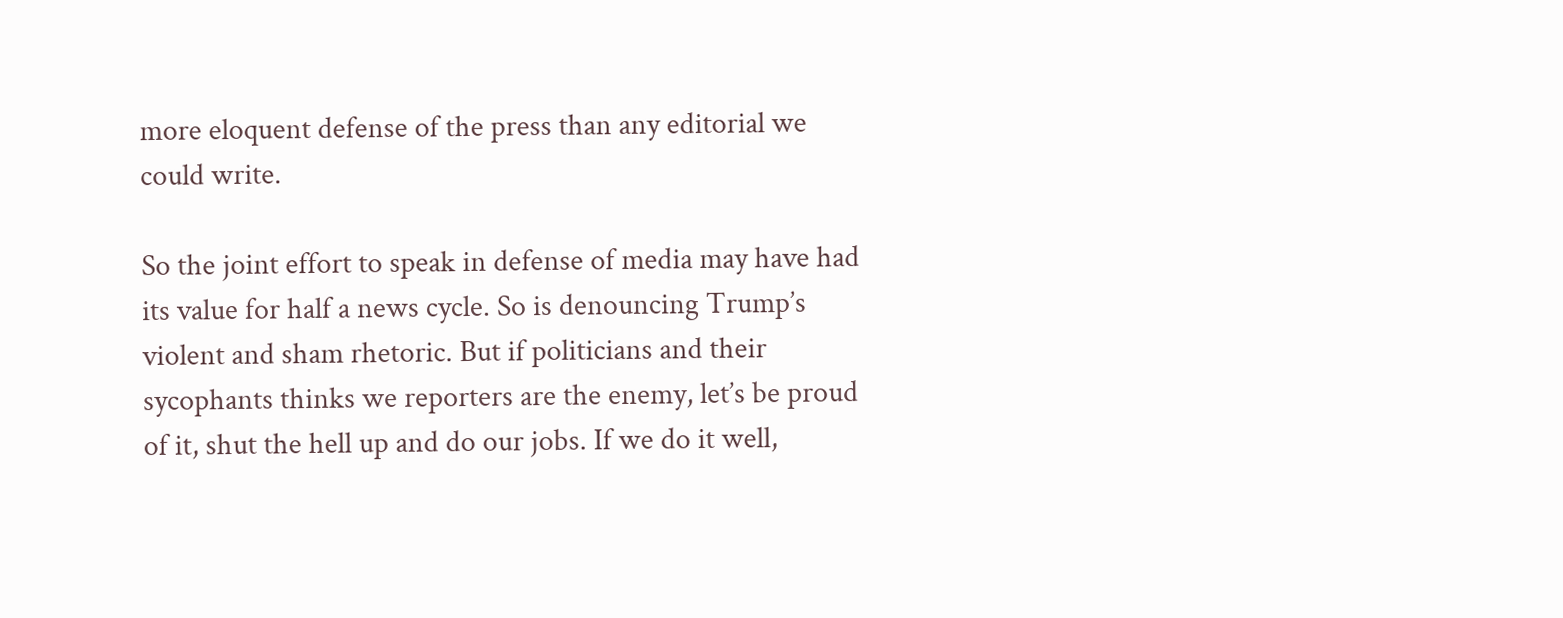more eloquent defense of the press than any editorial we could write.

So the joint effort to speak in defense of media may have had its value for half a news cycle. So is denouncing Trump’s violent and sham rhetoric. But if politicians and their sycophants thinks we reporters are the enemy, let’s be proud of it, shut the hell up and do our jobs. If we do it well,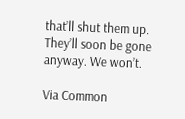that’ll shut them up. They’ll soon be gone anyway. We won’t.

Via Common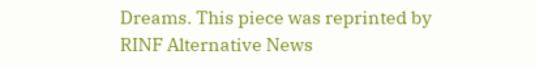Dreams. This piece was reprinted by RINF Alternative News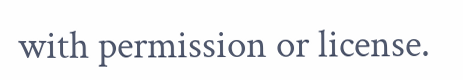with permission or license.